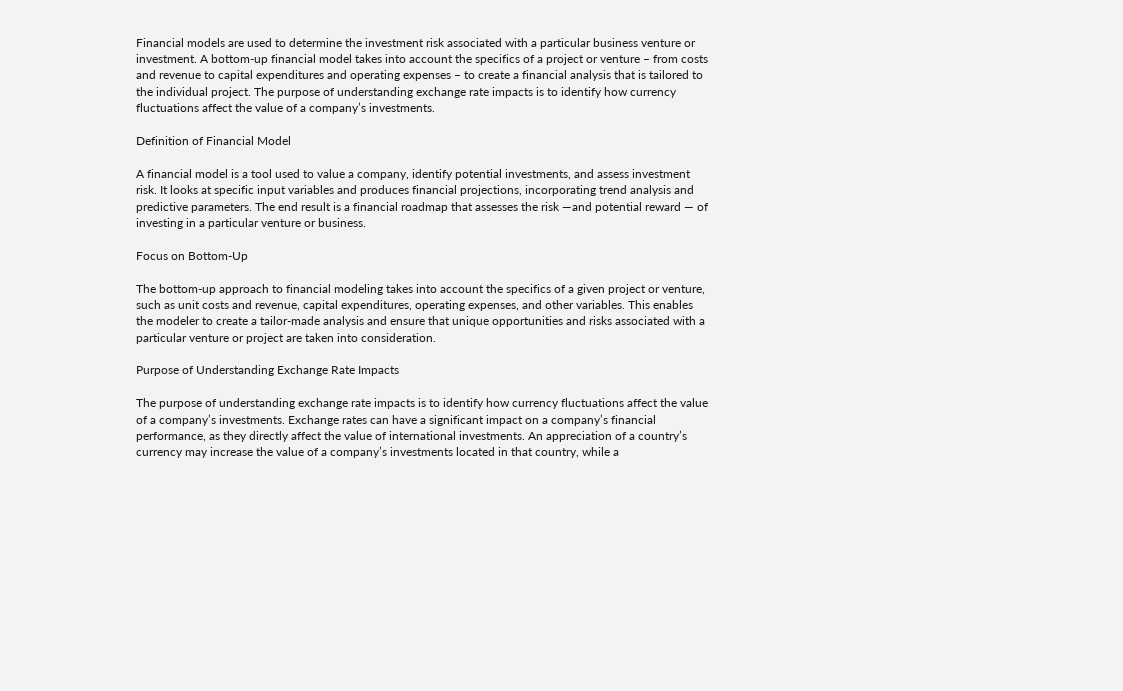Financial models are used to determine the investment risk associated with a particular business venture or investment. A bottom-up financial model takes into account the specifics of a project or venture – from costs and revenue to capital expenditures and operating expenses – to create a financial analysis that is tailored to the individual project. The purpose of understanding exchange rate impacts is to identify how currency fluctuations affect the value of a company’s investments.

Definition of Financial Model

A financial model is a tool used to value a company, identify potential investments, and assess investment risk. It looks at specific input variables and produces financial projections, incorporating trend analysis and predictive parameters. The end result is a financial roadmap that assesses the risk —and potential reward — of investing in a particular venture or business.

Focus on Bottom-Up

The bottom-up approach to financial modeling takes into account the specifics of a given project or venture, such as unit costs and revenue, capital expenditures, operating expenses, and other variables. This enables the modeler to create a tailor-made analysis and ensure that unique opportunities and risks associated with a particular venture or project are taken into consideration.

Purpose of Understanding Exchange Rate Impacts

The purpose of understanding exchange rate impacts is to identify how currency fluctuations affect the value of a company’s investments. Exchange rates can have a significant impact on a company’s financial performance, as they directly affect the value of international investments. An appreciation of a country’s currency may increase the value of a company’s investments located in that country, while a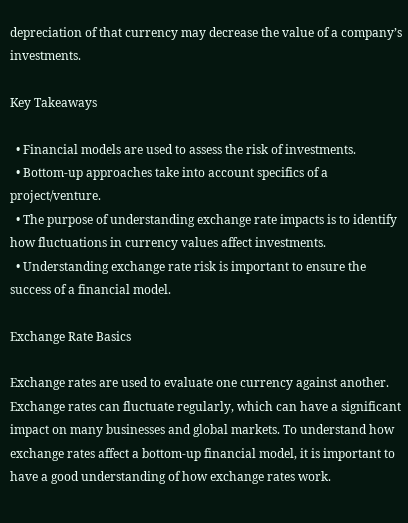depreciation of that currency may decrease the value of a company’s investments.

Key Takeaways

  • Financial models are used to assess the risk of investments.
  • Bottom-up approaches take into account specifics of a project/venture.
  • The purpose of understanding exchange rate impacts is to identify how fluctuations in currency values affect investments.
  • Understanding exchange rate risk is important to ensure the success of a financial model.

Exchange Rate Basics

Exchange rates are used to evaluate one currency against another. Exchange rates can fluctuate regularly, which can have a significant impact on many businesses and global markets. To understand how exchange rates affect a bottom-up financial model, it is important to have a good understanding of how exchange rates work.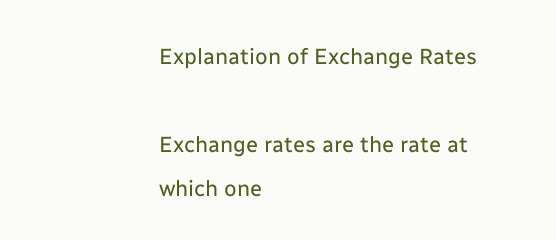Explanation of Exchange Rates

Exchange rates are the rate at which one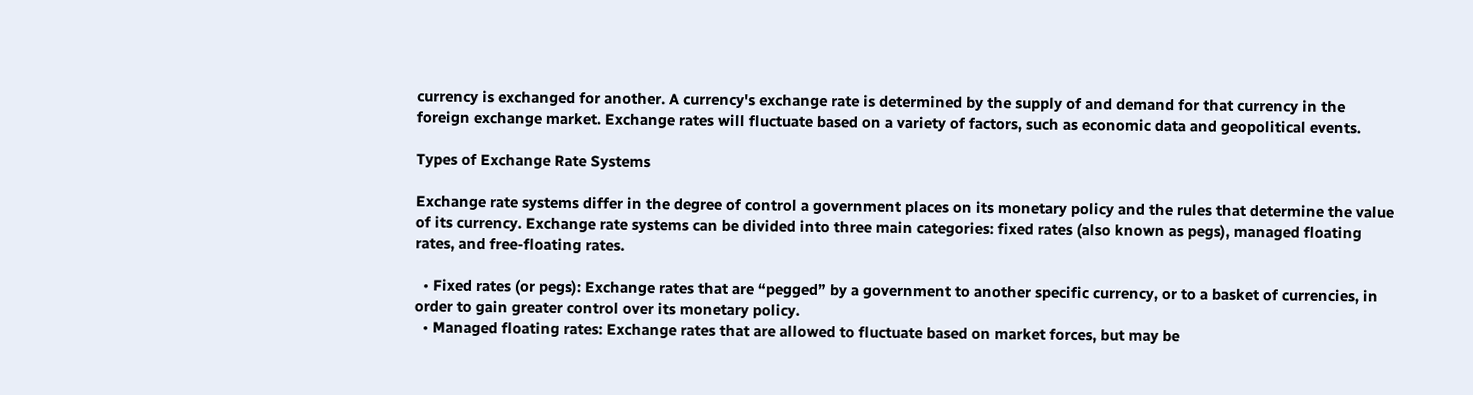currency is exchanged for another. A currency's exchange rate is determined by the supply of and demand for that currency in the foreign exchange market. Exchange rates will fluctuate based on a variety of factors, such as economic data and geopolitical events.

Types of Exchange Rate Systems

Exchange rate systems differ in the degree of control a government places on its monetary policy and the rules that determine the value of its currency. Exchange rate systems can be divided into three main categories: fixed rates (also known as pegs), managed floating rates, and free-floating rates.

  • Fixed rates (or pegs): Exchange rates that are “pegged” by a government to another specific currency, or to a basket of currencies, in order to gain greater control over its monetary policy.
  • Managed floating rates: Exchange rates that are allowed to fluctuate based on market forces, but may be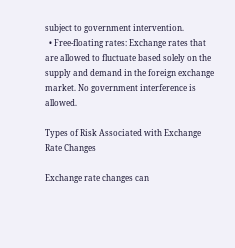subject to government intervention.
  • Free-floating rates: Exchange rates that are allowed to fluctuate based solely on the supply and demand in the foreign exchange market. No government interference is allowed.

Types of Risk Associated with Exchange Rate Changes

Exchange rate changes can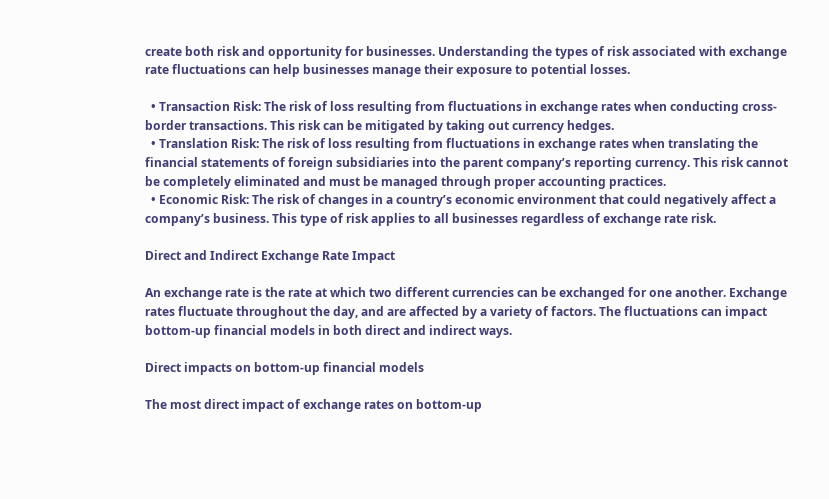create both risk and opportunity for businesses. Understanding the types of risk associated with exchange rate fluctuations can help businesses manage their exposure to potential losses.

  • Transaction Risk: The risk of loss resulting from fluctuations in exchange rates when conducting cross-border transactions. This risk can be mitigated by taking out currency hedges.
  • Translation Risk: The risk of loss resulting from fluctuations in exchange rates when translating the financial statements of foreign subsidiaries into the parent company’s reporting currency. This risk cannot be completely eliminated and must be managed through proper accounting practices.
  • Economic Risk: The risk of changes in a country’s economic environment that could negatively affect a company’s business. This type of risk applies to all businesses regardless of exchange rate risk.

Direct and Indirect Exchange Rate Impact

An exchange rate is the rate at which two different currencies can be exchanged for one another. Exchange rates fluctuate throughout the day, and are affected by a variety of factors. The fluctuations can impact bottom-up financial models in both direct and indirect ways.

Direct impacts on bottom-up financial models

The most direct impact of exchange rates on bottom-up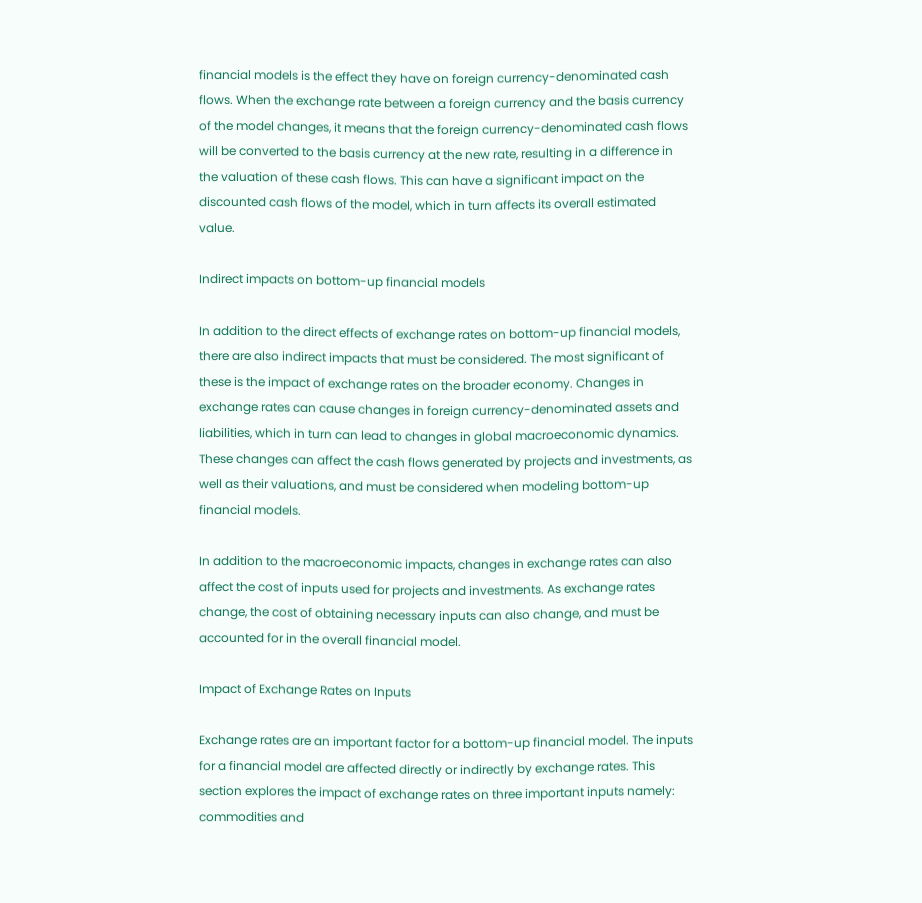financial models is the effect they have on foreign currency-denominated cash flows. When the exchange rate between a foreign currency and the basis currency of the model changes, it means that the foreign currency-denominated cash flows will be converted to the basis currency at the new rate, resulting in a difference in the valuation of these cash flows. This can have a significant impact on the discounted cash flows of the model, which in turn affects its overall estimated value.

Indirect impacts on bottom-up financial models

In addition to the direct effects of exchange rates on bottom-up financial models, there are also indirect impacts that must be considered. The most significant of these is the impact of exchange rates on the broader economy. Changes in exchange rates can cause changes in foreign currency-denominated assets and liabilities, which in turn can lead to changes in global macroeconomic dynamics. These changes can affect the cash flows generated by projects and investments, as well as their valuations, and must be considered when modeling bottom-up financial models.

In addition to the macroeconomic impacts, changes in exchange rates can also affect the cost of inputs used for projects and investments. As exchange rates change, the cost of obtaining necessary inputs can also change, and must be accounted for in the overall financial model.

Impact of Exchange Rates on Inputs

Exchange rates are an important factor for a bottom-up financial model. The inputs for a financial model are affected directly or indirectly by exchange rates. This section explores the impact of exchange rates on three important inputs namely: commodities and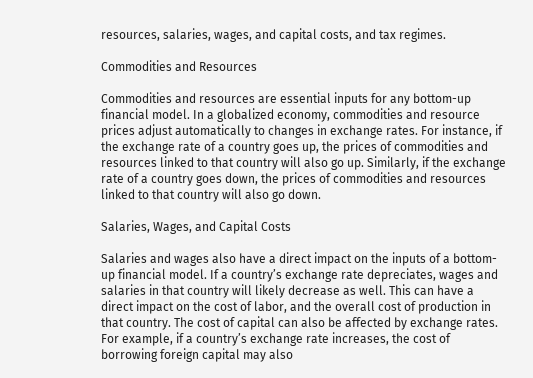resources, salaries, wages, and capital costs, and tax regimes.

Commodities and Resources

Commodities and resources are essential inputs for any bottom-up financial model. In a globalized economy, commodities and resource prices adjust automatically to changes in exchange rates. For instance, if the exchange rate of a country goes up, the prices of commodities and resources linked to that country will also go up. Similarly, if the exchange rate of a country goes down, the prices of commodities and resources linked to that country will also go down.

Salaries, Wages, and Capital Costs

Salaries and wages also have a direct impact on the inputs of a bottom-up financial model. If a country’s exchange rate depreciates, wages and salaries in that country will likely decrease as well. This can have a direct impact on the cost of labor, and the overall cost of production in that country. The cost of capital can also be affected by exchange rates. For example, if a country’s exchange rate increases, the cost of borrowing foreign capital may also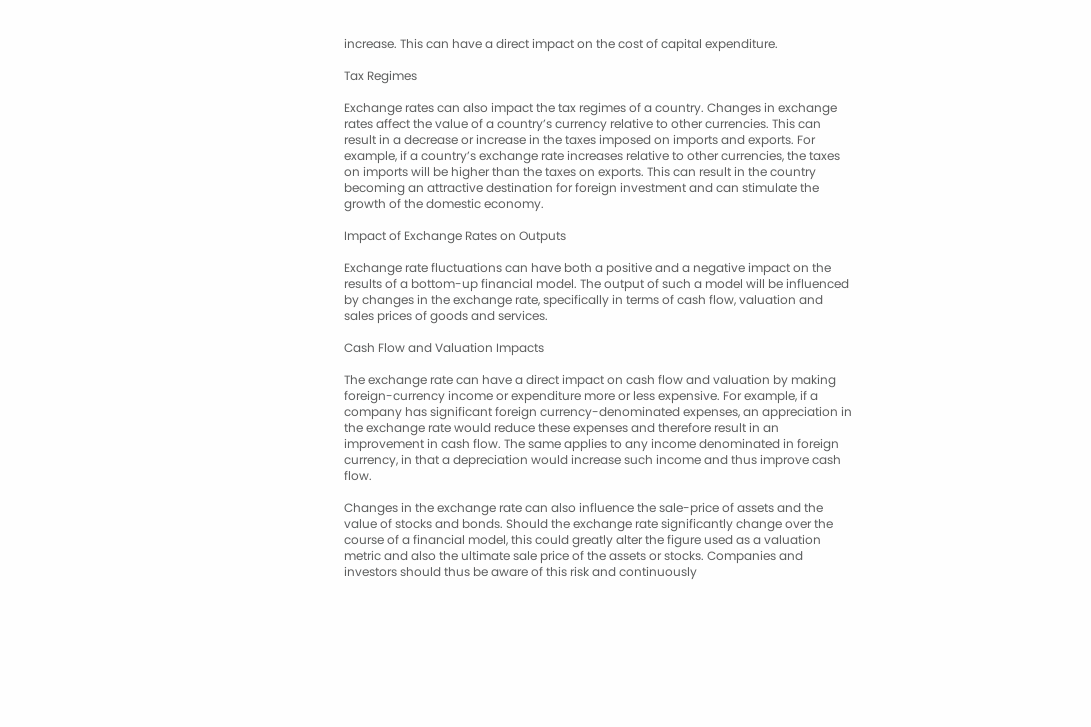increase. This can have a direct impact on the cost of capital expenditure.

Tax Regimes

Exchange rates can also impact the tax regimes of a country. Changes in exchange rates affect the value of a country’s currency relative to other currencies. This can result in a decrease or increase in the taxes imposed on imports and exports. For example, if a country’s exchange rate increases relative to other currencies, the taxes on imports will be higher than the taxes on exports. This can result in the country becoming an attractive destination for foreign investment and can stimulate the growth of the domestic economy.

Impact of Exchange Rates on Outputs

Exchange rate fluctuations can have both a positive and a negative impact on the results of a bottom-up financial model. The output of such a model will be influenced by changes in the exchange rate, specifically in terms of cash flow, valuation and sales prices of goods and services.

Cash Flow and Valuation Impacts

The exchange rate can have a direct impact on cash flow and valuation by making foreign-currency income or expenditure more or less expensive. For example, if a company has significant foreign currency-denominated expenses, an appreciation in the exchange rate would reduce these expenses and therefore result in an improvement in cash flow. The same applies to any income denominated in foreign currency, in that a depreciation would increase such income and thus improve cash flow.

Changes in the exchange rate can also influence the sale-price of assets and the value of stocks and bonds. Should the exchange rate significantly change over the course of a financial model, this could greatly alter the figure used as a valuation metric and also the ultimate sale price of the assets or stocks. Companies and investors should thus be aware of this risk and continuously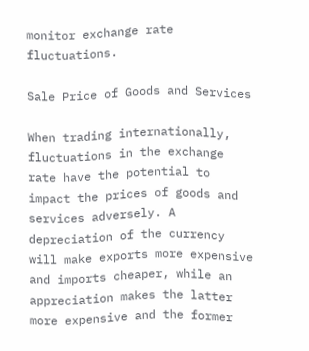monitor exchange rate fluctuations.

Sale Price of Goods and Services

When trading internationally, fluctuations in the exchange rate have the potential to impact the prices of goods and services adversely. A depreciation of the currency will make exports more expensive and imports cheaper, while an appreciation makes the latter more expensive and the former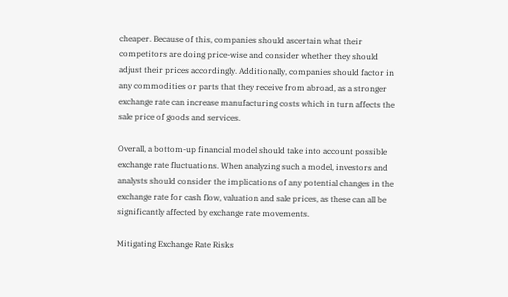cheaper. Because of this, companies should ascertain what their competitors are doing price-wise and consider whether they should adjust their prices accordingly. Additionally, companies should factor in any commodities or parts that they receive from abroad, as a stronger exchange rate can increase manufacturing costs which in turn affects the sale price of goods and services.

Overall, a bottom-up financial model should take into account possible exchange rate fluctuations. When analyzing such a model, investors and analysts should consider the implications of any potential changes in the exchange rate for cash flow, valuation and sale prices, as these can all be significantly affected by exchange rate movements.

Mitigating Exchange Rate Risks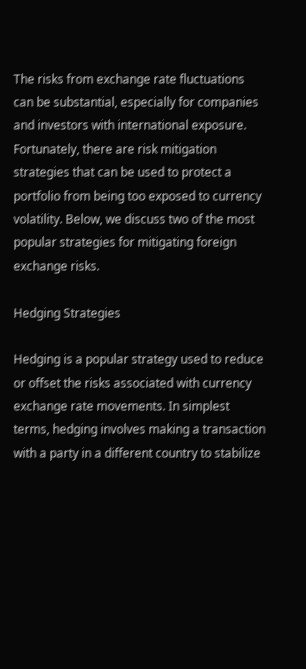The risks from exchange rate fluctuations can be substantial, especially for companies and investors with international exposure. Fortunately, there are risk mitigation strategies that can be used to protect a portfolio from being too exposed to currency volatility. Below, we discuss two of the most popular strategies for mitigating foreign exchange risks.

Hedging Strategies

Hedging is a popular strategy used to reduce or offset the risks associated with currency exchange rate movements. In simplest terms, hedging involves making a transaction with a party in a different country to stabilize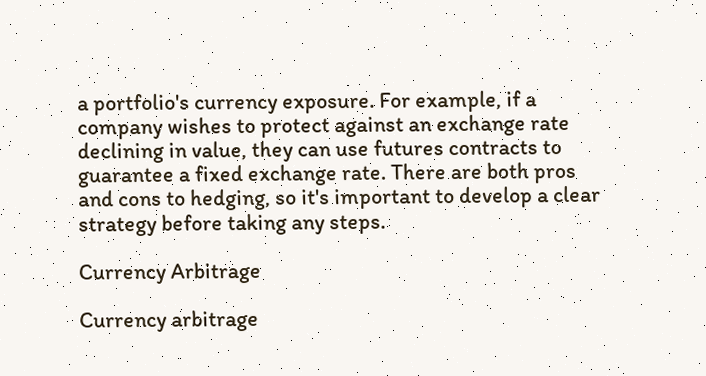a portfolio's currency exposure. For example, if a company wishes to protect against an exchange rate declining in value, they can use futures contracts to guarantee a fixed exchange rate. There are both pros and cons to hedging, so it's important to develop a clear strategy before taking any steps.

Currency Arbitrage

Currency arbitrage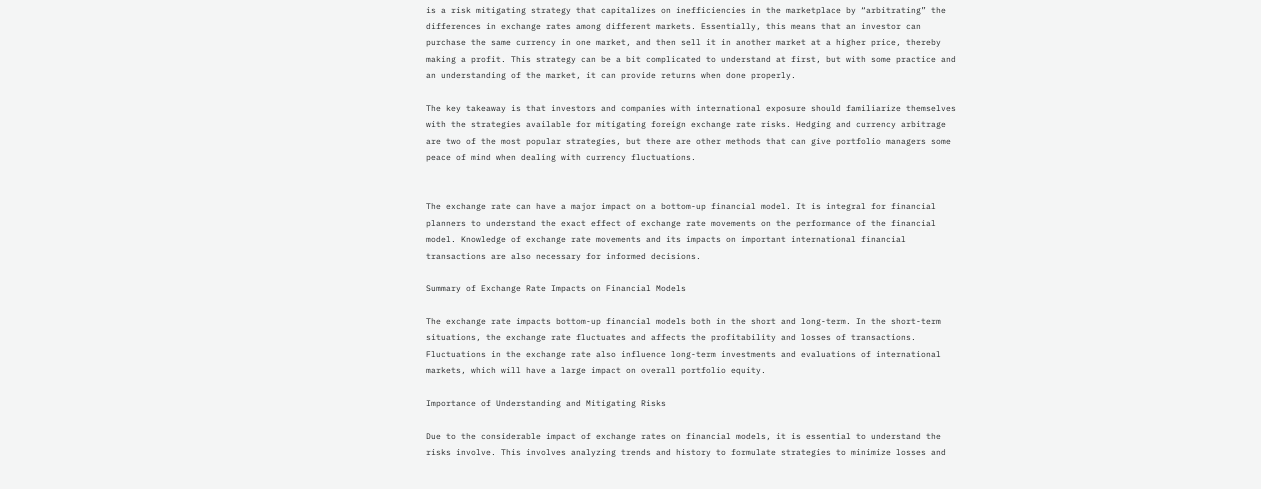is a risk mitigating strategy that capitalizes on inefficiencies in the marketplace by “arbitrating” the differences in exchange rates among different markets. Essentially, this means that an investor can purchase the same currency in one market, and then sell it in another market at a higher price, thereby making a profit. This strategy can be a bit complicated to understand at first, but with some practice and an understanding of the market, it can provide returns when done properly.

The key takeaway is that investors and companies with international exposure should familiarize themselves with the strategies available for mitigating foreign exchange rate risks. Hedging and currency arbitrage are two of the most popular strategies, but there are other methods that can give portfolio managers some peace of mind when dealing with currency fluctuations.


The exchange rate can have a major impact on a bottom-up financial model. It is integral for financial planners to understand the exact effect of exchange rate movements on the performance of the financial model. Knowledge of exchange rate movements and its impacts on important international financial transactions are also necessary for informed decisions.

Summary of Exchange Rate Impacts on Financial Models

The exchange rate impacts bottom-up financial models both in the short and long-term. In the short-term situations, the exchange rate fluctuates and affects the profitability and losses of transactions. Fluctuations in the exchange rate also influence long-term investments and evaluations of international markets, which will have a large impact on overall portfolio equity.

Importance of Understanding and Mitigating Risks

Due to the considerable impact of exchange rates on financial models, it is essential to understand the risks involve. This involves analyzing trends and history to formulate strategies to minimize losses and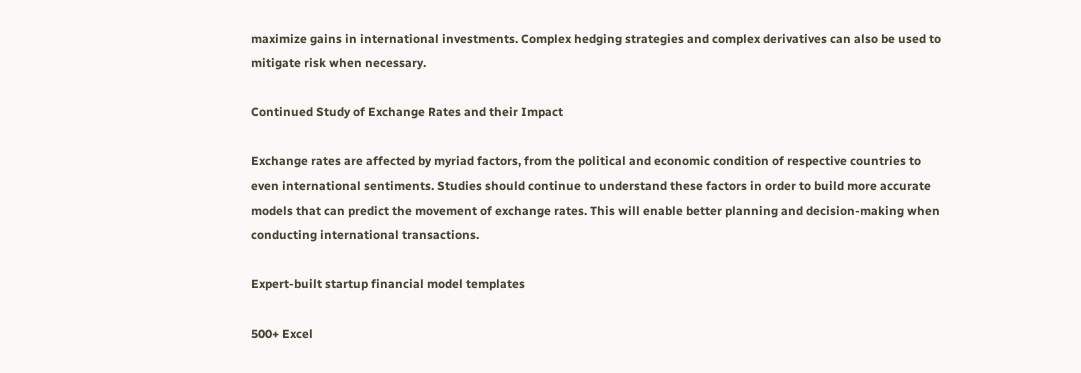maximize gains in international investments. Complex hedging strategies and complex derivatives can also be used to mitigate risk when necessary.

Continued Study of Exchange Rates and their Impact

Exchange rates are affected by myriad factors, from the political and economic condition of respective countries to even international sentiments. Studies should continue to understand these factors in order to build more accurate models that can predict the movement of exchange rates. This will enable better planning and decision-making when conducting international transactions.

Expert-built startup financial model templates

500+ Excel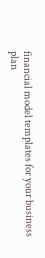financial model templates for your business plan